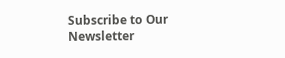Subscribe to Our Newsletter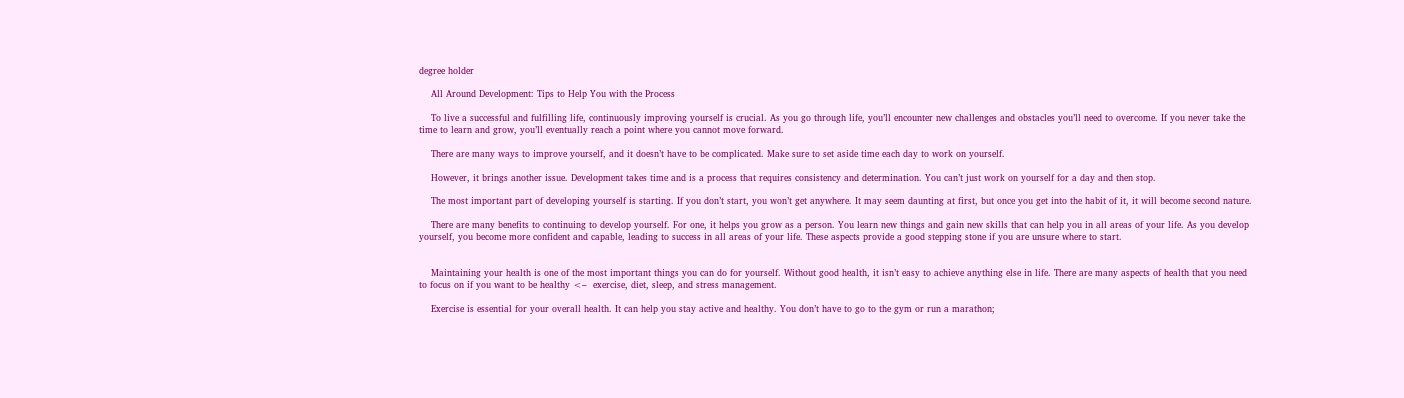degree holder

    All Around Development: Tips to Help You with the Process

    To live a successful and fulfilling life, continuously improving yourself is crucial. As you go through life, you’ll encounter new challenges and obstacles you’ll need to overcome. If you never take the time to learn and grow, you’ll eventually reach a point where you cannot move forward.

    There are many ways to improve yourself, and it doesn’t have to be complicated. Make sure to set aside time each day to work on yourself.

    However, it brings another issue. Development takes time and is a process that requires consistency and determination. You can’t just work on yourself for a day and then stop.

    The most important part of developing yourself is starting. If you don’t start, you won’t get anywhere. It may seem daunting at first, but once you get into the habit of it, it will become second nature.

    There are many benefits to continuing to develop yourself. For one, it helps you grow as a person. You learn new things and gain new skills that can help you in all areas of your life. As you develop yourself, you become more confident and capable, leading to success in all areas of your life. These aspects provide a good stepping stone if you are unsure where to start.


    Maintaining your health is one of the most important things you can do for yourself. Without good health, it isn’t easy to achieve anything else in life. There are many aspects of health that you need to focus on if you want to be healthy <–  exercise, diet, sleep, and stress management.

    Exercise is essential for your overall health. It can help you stay active and healthy. You don’t have to go to the gym or run a marathon;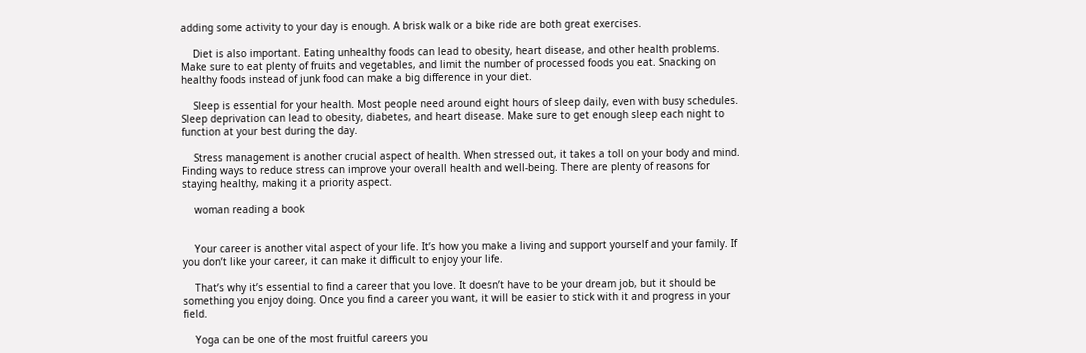adding some activity to your day is enough. A brisk walk or a bike ride are both great exercises.

    Diet is also important. Eating unhealthy foods can lead to obesity, heart disease, and other health problems. Make sure to eat plenty of fruits and vegetables, and limit the number of processed foods you eat. Snacking on healthy foods instead of junk food can make a big difference in your diet.

    Sleep is essential for your health. Most people need around eight hours of sleep daily, even with busy schedules. Sleep deprivation can lead to obesity, diabetes, and heart disease. Make sure to get enough sleep each night to function at your best during the day.

    Stress management is another crucial aspect of health. When stressed out, it takes a toll on your body and mind. Finding ways to reduce stress can improve your overall health and well-being. There are plenty of reasons for staying healthy, making it a priority aspect.

    woman reading a book


    Your career is another vital aspect of your life. It’s how you make a living and support yourself and your family. If you don’t like your career, it can make it difficult to enjoy your life.

    That’s why it’s essential to find a career that you love. It doesn’t have to be your dream job, but it should be something you enjoy doing. Once you find a career you want, it will be easier to stick with it and progress in your field.

    Yoga can be one of the most fruitful careers you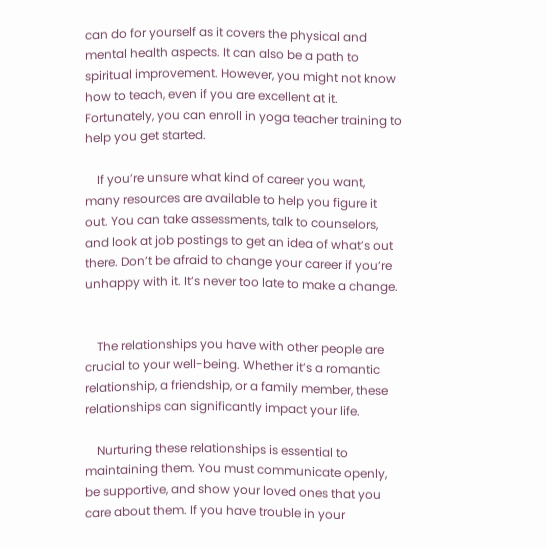can do for yourself as it covers the physical and mental health aspects. It can also be a path to spiritual improvement. However, you might not know how to teach, even if you are excellent at it. Fortunately, you can enroll in yoga teacher training to help you get started.

    If you’re unsure what kind of career you want, many resources are available to help you figure it out. You can take assessments, talk to counselors, and look at job postings to get an idea of what’s out there. Don’t be afraid to change your career if you’re unhappy with it. It’s never too late to make a change.


    The relationships you have with other people are crucial to your well-being. Whether it’s a romantic relationship, a friendship, or a family member, these relationships can significantly impact your life.

    Nurturing these relationships is essential to maintaining them. You must communicate openly, be supportive, and show your loved ones that you care about them. If you have trouble in your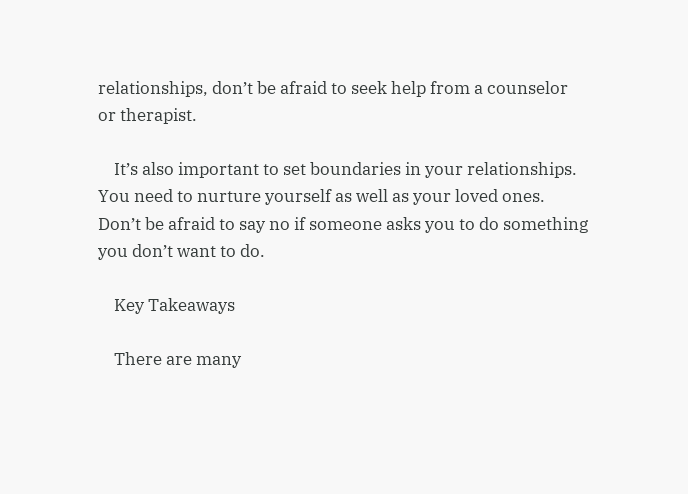relationships, don’t be afraid to seek help from a counselor or therapist.

    It’s also important to set boundaries in your relationships. You need to nurture yourself as well as your loved ones. Don’t be afraid to say no if someone asks you to do something you don’t want to do.

    Key Takeaways

    There are many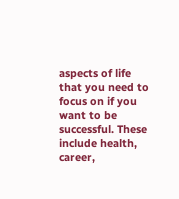aspects of life that you need to focus on if you want to be successful. These include health, career,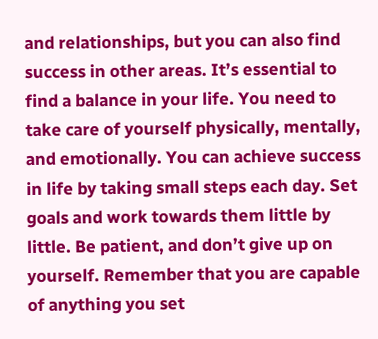and relationships, but you can also find success in other areas. It’s essential to find a balance in your life. You need to take care of yourself physically, mentally, and emotionally. You can achieve success in life by taking small steps each day. Set goals and work towards them little by little. Be patient, and don’t give up on yourself. Remember that you are capable of anything you set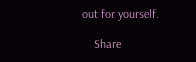out for yourself.

    Share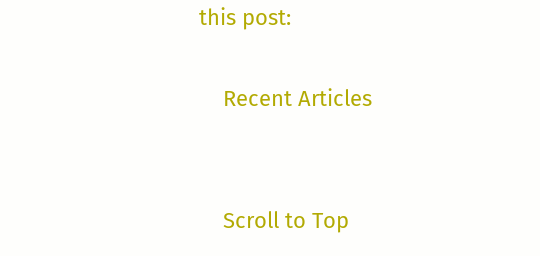this post:

    Recent Articles


    Scroll to Top